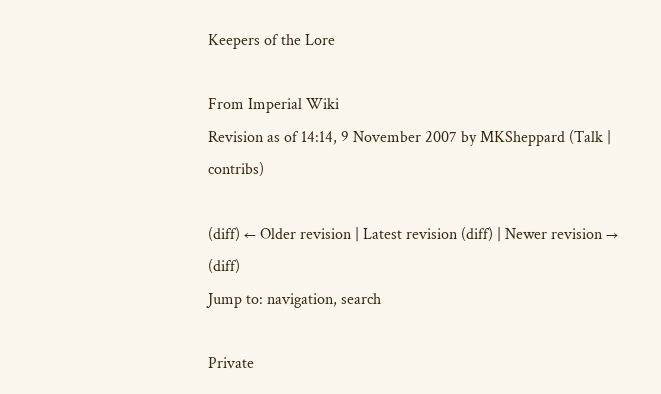Keepers of the Lore

From Imperial Wiki
Revision as of 14:14, 9 November 2007 by MKSheppard (Talk | contribs)

(diff) ← Older revision | Latest revision (diff) | Newer revision → (diff)
Jump to: navigation, search

Private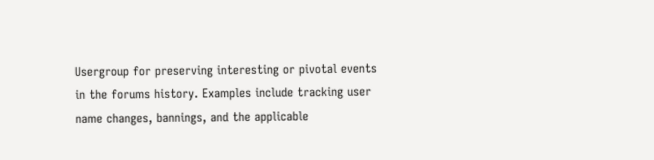Usergroup for preserving interesting or pivotal events in the forums history. Examples include tracking user name changes, bannings, and the applicable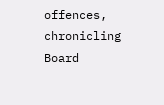offences, chronicling Board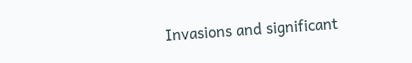Invasions and significant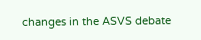changes in the ASVS debate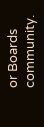or Boards community.